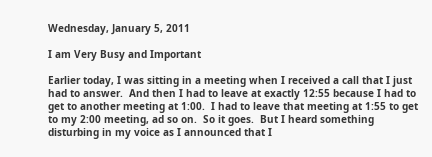Wednesday, January 5, 2011

I am Very Busy and Important

Earlier today, I was sitting in a meeting when I received a call that I just had to answer.  And then I had to leave at exactly 12:55 because I had to get to another meeting at 1:00.  I had to leave that meeting at 1:55 to get to my 2:00 meeting, ad so on.  So it goes.  But I heard something disturbing in my voice as I announced that I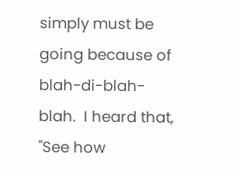simply must be going because of blah-di-blah-blah.  I heard that, "See how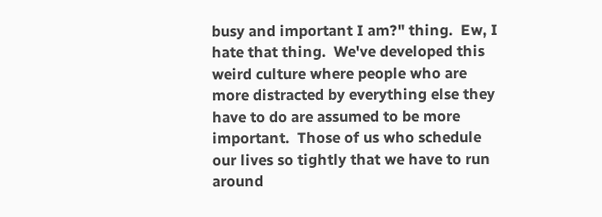busy and important I am?" thing.  Ew, I hate that thing.  We've developed this weird culture where people who are more distracted by everything else they have to do are assumed to be more important.  Those of us who schedule our lives so tightly that we have to run around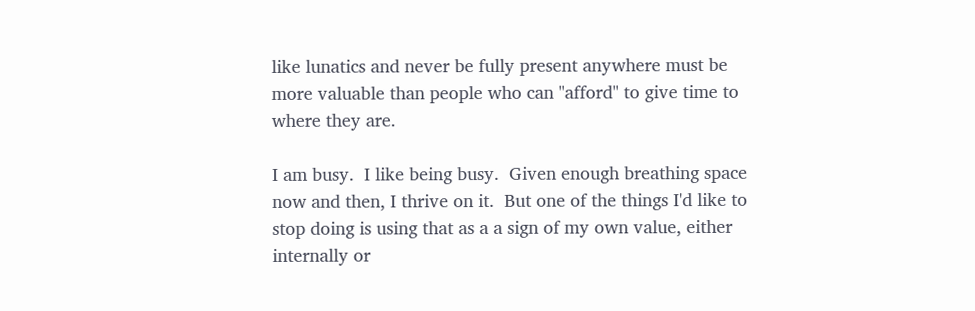like lunatics and never be fully present anywhere must be more valuable than people who can "afford" to give time to where they are.

I am busy.  I like being busy.  Given enough breathing space now and then, I thrive on it.  But one of the things I'd like to stop doing is using that as a a sign of my own value, either internally or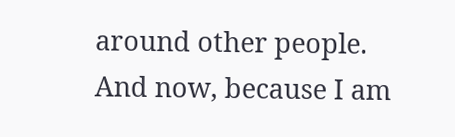around other people.  And now, because I am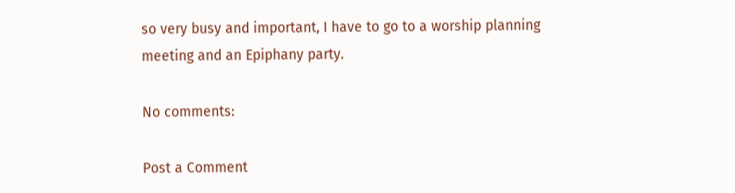so very busy and important, I have to go to a worship planning meeting and an Epiphany party.

No comments:

Post a Comment